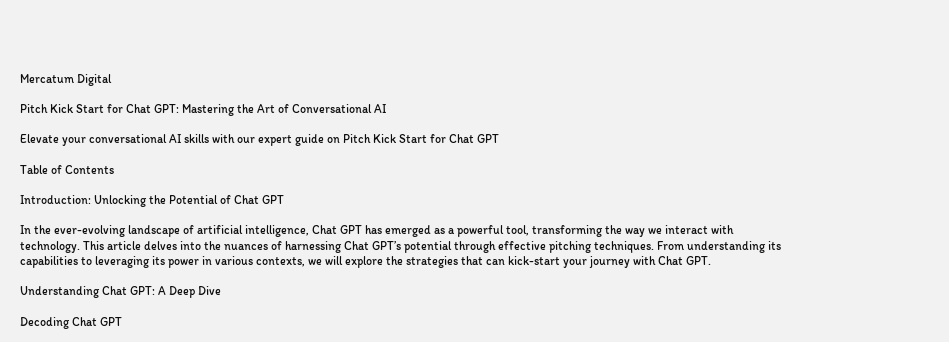Mercatum Digital

Pitch Kick Start for Chat GPT: Mastering the Art of Conversational AI

Elevate your conversational AI skills with our expert guide on Pitch Kick Start for Chat GPT

Table of Contents

Introduction: Unlocking the Potential of Chat GPT

In the ever-evolving landscape of artificial intelligence, Chat GPT has emerged as a powerful tool, transforming the way we interact with technology. This article delves into the nuances of harnessing Chat GPT’s potential through effective pitching techniques. From understanding its capabilities to leveraging its power in various contexts, we will explore the strategies that can kick-start your journey with Chat GPT.

Understanding Chat GPT: A Deep Dive

Decoding Chat GPT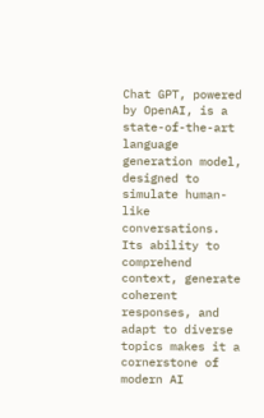Chat GPT, powered by OpenAI, is a state-of-the-art language generation model, designed to simulate human-like conversations. Its ability to comprehend context, generate coherent responses, and adapt to diverse topics makes it a cornerstone of modern AI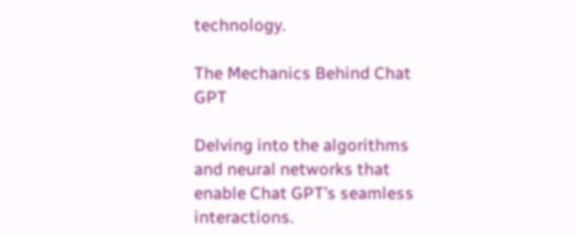technology.

The Mechanics Behind Chat GPT

Delving into the algorithms and neural networks that enable Chat GPT’s seamless interactions.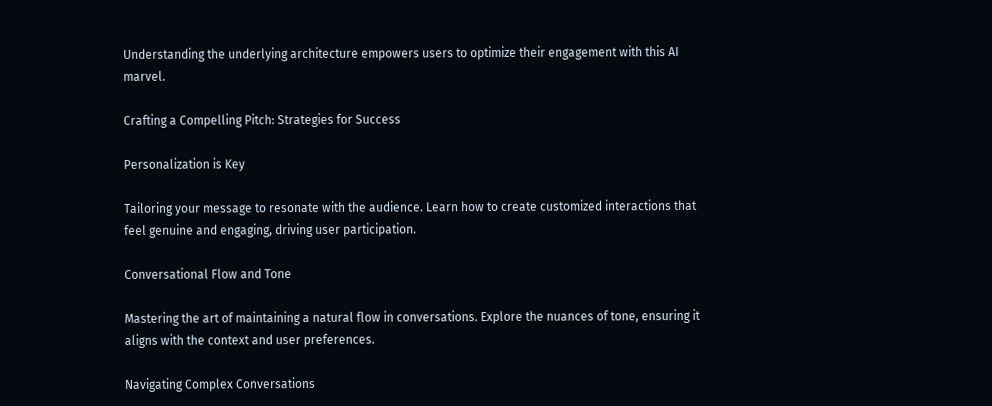Understanding the underlying architecture empowers users to optimize their engagement with this AI marvel.

Crafting a Compelling Pitch: Strategies for Success

Personalization is Key

Tailoring your message to resonate with the audience. Learn how to create customized interactions that feel genuine and engaging, driving user participation.

Conversational Flow and Tone

Mastering the art of maintaining a natural flow in conversations. Explore the nuances of tone, ensuring it aligns with the context and user preferences.

Navigating Complex Conversations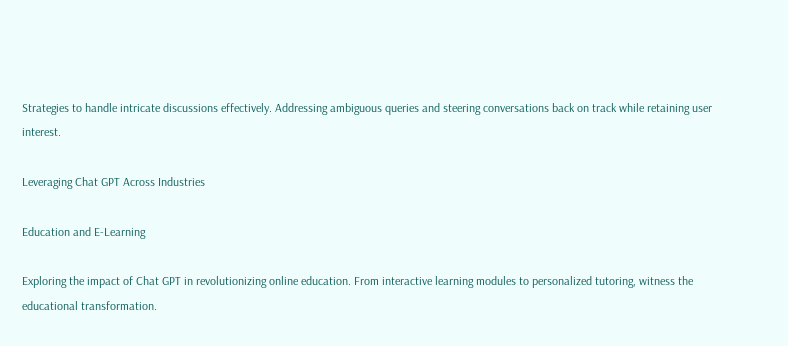Strategies to handle intricate discussions effectively. Addressing ambiguous queries and steering conversations back on track while retaining user interest.

Leveraging Chat GPT Across Industries

Education and E-Learning

Exploring the impact of Chat GPT in revolutionizing online education. From interactive learning modules to personalized tutoring, witness the educational transformation.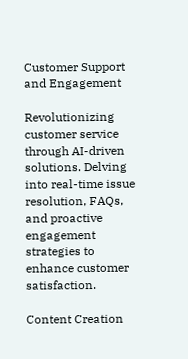Customer Support and Engagement

Revolutionizing customer service through AI-driven solutions. Delving into real-time issue resolution, FAQs, and proactive engagement strategies to enhance customer satisfaction.

Content Creation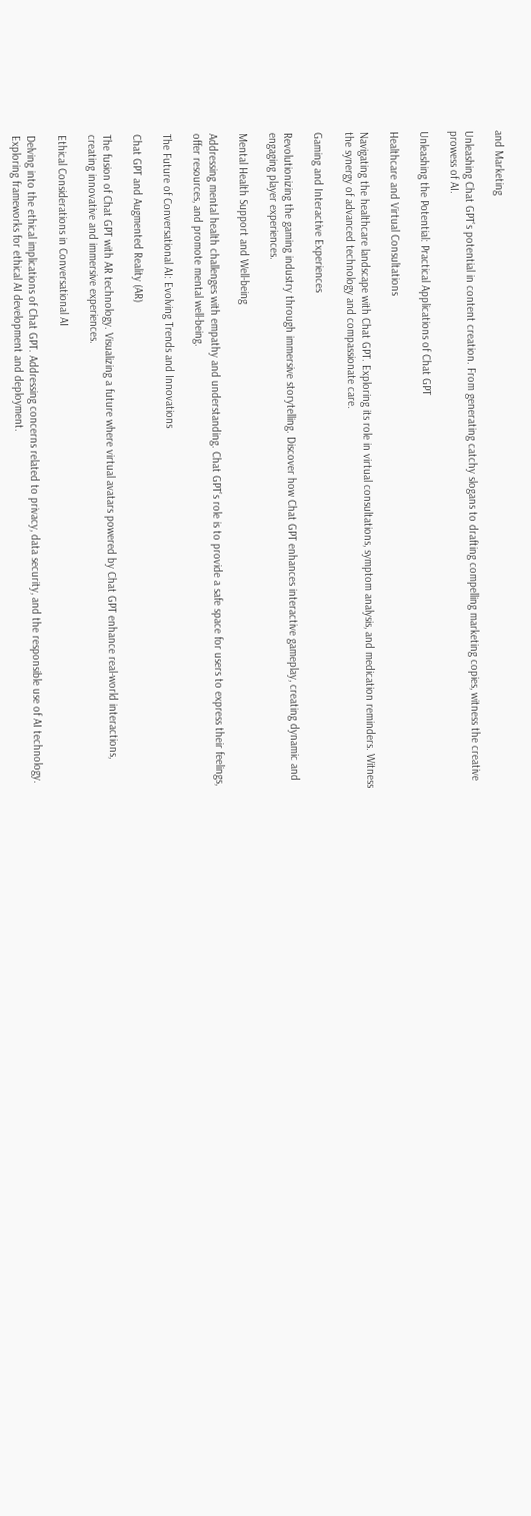and Marketing

Unleashing Chat GPT’s potential in content creation. From generating catchy slogans to drafting compelling marketing copies, witness the creative prowess of AI.

Unleashing the Potential: Practical Applications of Chat GPT

Healthcare and Virtual Consultations

Navigating the healthcare landscape with Chat GPT. Exploring its role in virtual consultations, symptom analysis, and medication reminders. Witness the synergy of advanced technology and compassionate care.

Gaming and Interactive Experiences

Revolutionizing the gaming industry through immersive storytelling. Discover how Chat GPT enhances interactive gameplay, creating dynamic and engaging player experiences.

Mental Health Support and Well-being

Addressing mental health challenges with empathy and understanding. Chat GPT’s role is to provide a safe space for users to express their feelings, offer resources, and promote mental well-being.

The Future of Conversational AI: Evolving Trends and Innovations

Chat GPT and Augmented Reality (AR)

The fusion of Chat GPT with AR technology. Visualizing a future where virtual avatars powered by Chat GPT enhance real-world interactions, creating innovative and immersive experiences.

Ethical Considerations in Conversational AI

Delving into the ethical implications of Chat GPT. Addressing concerns related to privacy, data security, and the responsible use of AI technology. Exploring frameworks for ethical AI development and deployment.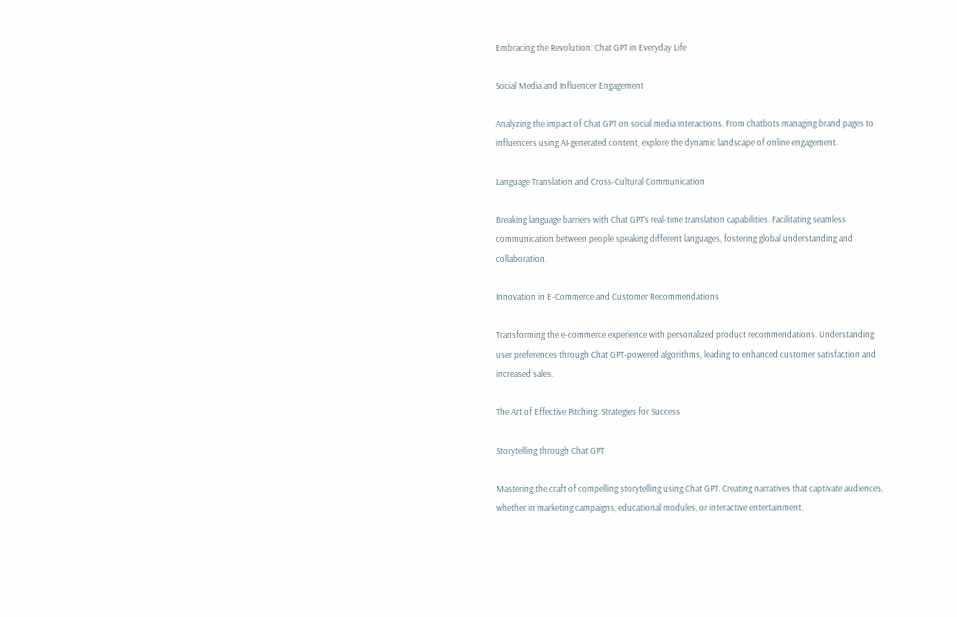Embracing the Revolution: Chat GPT in Everyday Life

Social Media and Influencer Engagement

Analyzing the impact of Chat GPT on social media interactions. From chatbots managing brand pages to influencers using AI-generated content, explore the dynamic landscape of online engagement.

Language Translation and Cross-Cultural Communication

Breaking language barriers with Chat GPT’s real-time translation capabilities. Facilitating seamless communication between people speaking different languages, fostering global understanding and collaboration.

Innovation in E-Commerce and Customer Recommendations

Transforming the e-commerce experience with personalized product recommendations. Understanding user preferences through Chat GPT-powered algorithms, leading to enhanced customer satisfaction and increased sales.

The Art of Effective Pitching: Strategies for Success

Storytelling through Chat GPT

Mastering the craft of compelling storytelling using Chat GPT. Creating narratives that captivate audiences, whether in marketing campaigns, educational modules, or interactive entertainment.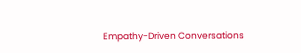Empathy-Driven Conversations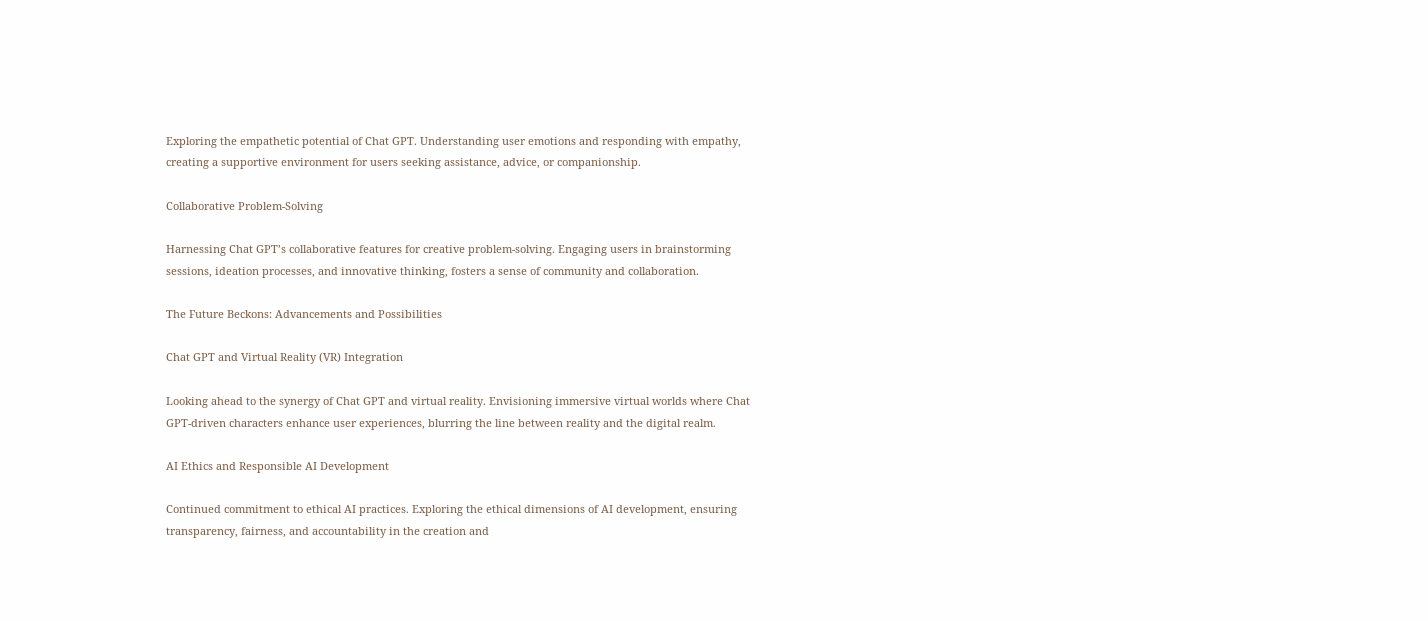Exploring the empathetic potential of Chat GPT. Understanding user emotions and responding with empathy, creating a supportive environment for users seeking assistance, advice, or companionship.

Collaborative Problem-Solving

Harnessing Chat GPT’s collaborative features for creative problem-solving. Engaging users in brainstorming sessions, ideation processes, and innovative thinking, fosters a sense of community and collaboration.

The Future Beckons: Advancements and Possibilities

Chat GPT and Virtual Reality (VR) Integration

Looking ahead to the synergy of Chat GPT and virtual reality. Envisioning immersive virtual worlds where Chat GPT-driven characters enhance user experiences, blurring the line between reality and the digital realm.

AI Ethics and Responsible AI Development

Continued commitment to ethical AI practices. Exploring the ethical dimensions of AI development, ensuring transparency, fairness, and accountability in the creation and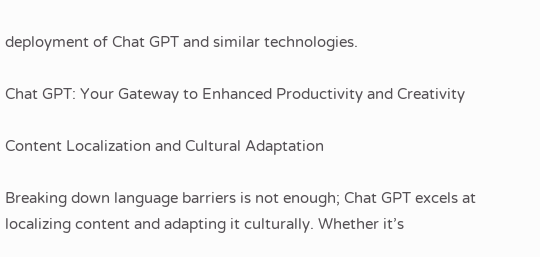deployment of Chat GPT and similar technologies.

Chat GPT: Your Gateway to Enhanced Productivity and Creativity

Content Localization and Cultural Adaptation

Breaking down language barriers is not enough; Chat GPT excels at localizing content and adapting it culturally. Whether it’s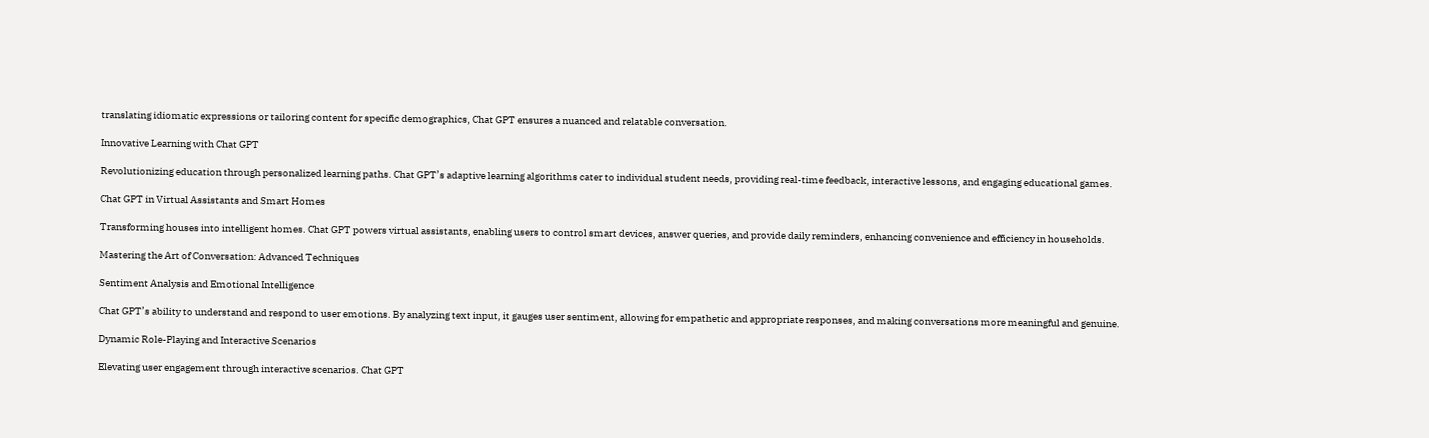translating idiomatic expressions or tailoring content for specific demographics, Chat GPT ensures a nuanced and relatable conversation.

Innovative Learning with Chat GPT

Revolutionizing education through personalized learning paths. Chat GPT’s adaptive learning algorithms cater to individual student needs, providing real-time feedback, interactive lessons, and engaging educational games.

Chat GPT in Virtual Assistants and Smart Homes

Transforming houses into intelligent homes. Chat GPT powers virtual assistants, enabling users to control smart devices, answer queries, and provide daily reminders, enhancing convenience and efficiency in households.

Mastering the Art of Conversation: Advanced Techniques

Sentiment Analysis and Emotional Intelligence

Chat GPT’s ability to understand and respond to user emotions. By analyzing text input, it gauges user sentiment, allowing for empathetic and appropriate responses, and making conversations more meaningful and genuine.

Dynamic Role-Playing and Interactive Scenarios

Elevating user engagement through interactive scenarios. Chat GPT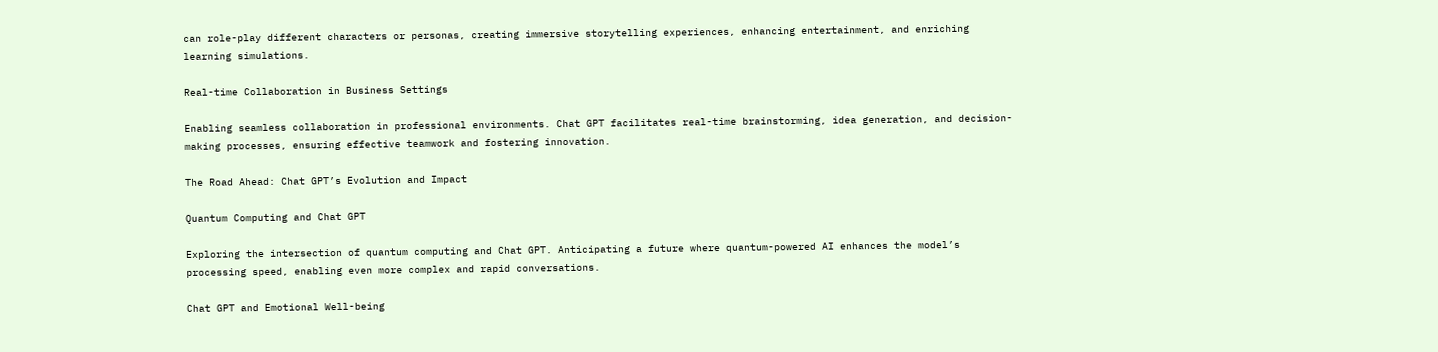can role-play different characters or personas, creating immersive storytelling experiences, enhancing entertainment, and enriching learning simulations.

Real-time Collaboration in Business Settings

Enabling seamless collaboration in professional environments. Chat GPT facilitates real-time brainstorming, idea generation, and decision-making processes, ensuring effective teamwork and fostering innovation.

The Road Ahead: Chat GPT’s Evolution and Impact

Quantum Computing and Chat GPT

Exploring the intersection of quantum computing and Chat GPT. Anticipating a future where quantum-powered AI enhances the model’s processing speed, enabling even more complex and rapid conversations.

Chat GPT and Emotional Well-being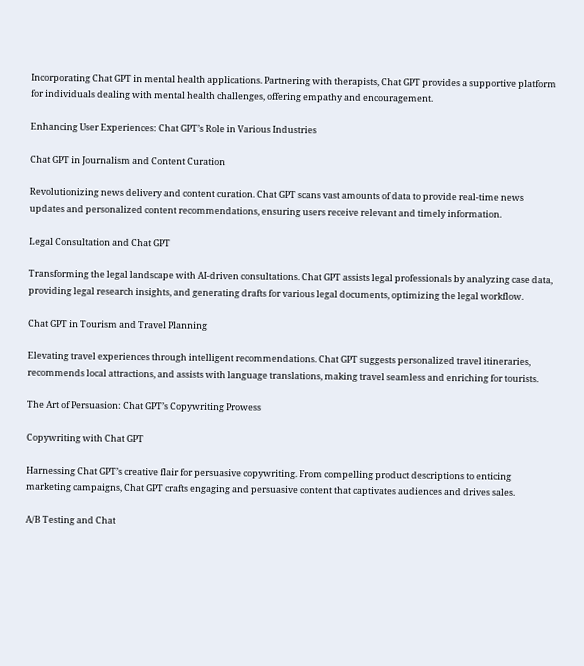Incorporating Chat GPT in mental health applications. Partnering with therapists, Chat GPT provides a supportive platform for individuals dealing with mental health challenges, offering empathy and encouragement.

Enhancing User Experiences: Chat GPT’s Role in Various Industries

Chat GPT in Journalism and Content Curation

Revolutionizing news delivery and content curation. Chat GPT scans vast amounts of data to provide real-time news updates and personalized content recommendations, ensuring users receive relevant and timely information.

Legal Consultation and Chat GPT

Transforming the legal landscape with AI-driven consultations. Chat GPT assists legal professionals by analyzing case data, providing legal research insights, and generating drafts for various legal documents, optimizing the legal workflow.

Chat GPT in Tourism and Travel Planning

Elevating travel experiences through intelligent recommendations. Chat GPT suggests personalized travel itineraries, recommends local attractions, and assists with language translations, making travel seamless and enriching for tourists.

The Art of Persuasion: Chat GPT’s Copywriting Prowess

Copywriting with Chat GPT

Harnessing Chat GPT’s creative flair for persuasive copywriting. From compelling product descriptions to enticing marketing campaigns, Chat GPT crafts engaging and persuasive content that captivates audiences and drives sales.

A/B Testing and Chat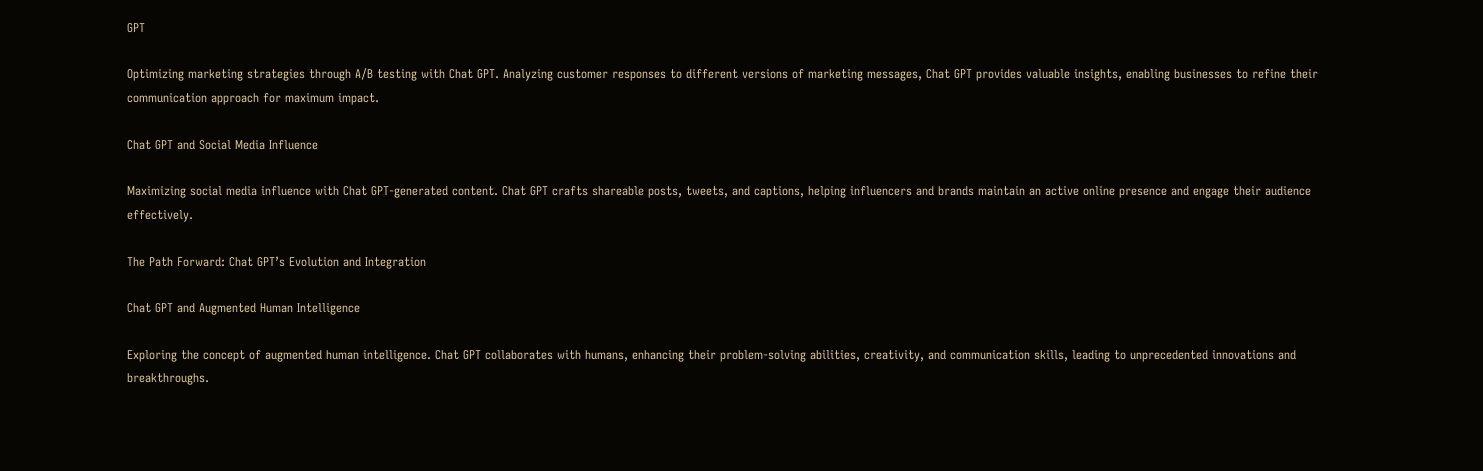GPT

Optimizing marketing strategies through A/B testing with Chat GPT. Analyzing customer responses to different versions of marketing messages, Chat GPT provides valuable insights, enabling businesses to refine their communication approach for maximum impact.

Chat GPT and Social Media Influence

Maximizing social media influence with Chat GPT-generated content. Chat GPT crafts shareable posts, tweets, and captions, helping influencers and brands maintain an active online presence and engage their audience effectively.

The Path Forward: Chat GPT’s Evolution and Integration

Chat GPT and Augmented Human Intelligence

Exploring the concept of augmented human intelligence. Chat GPT collaborates with humans, enhancing their problem-solving abilities, creativity, and communication skills, leading to unprecedented innovations and breakthroughs.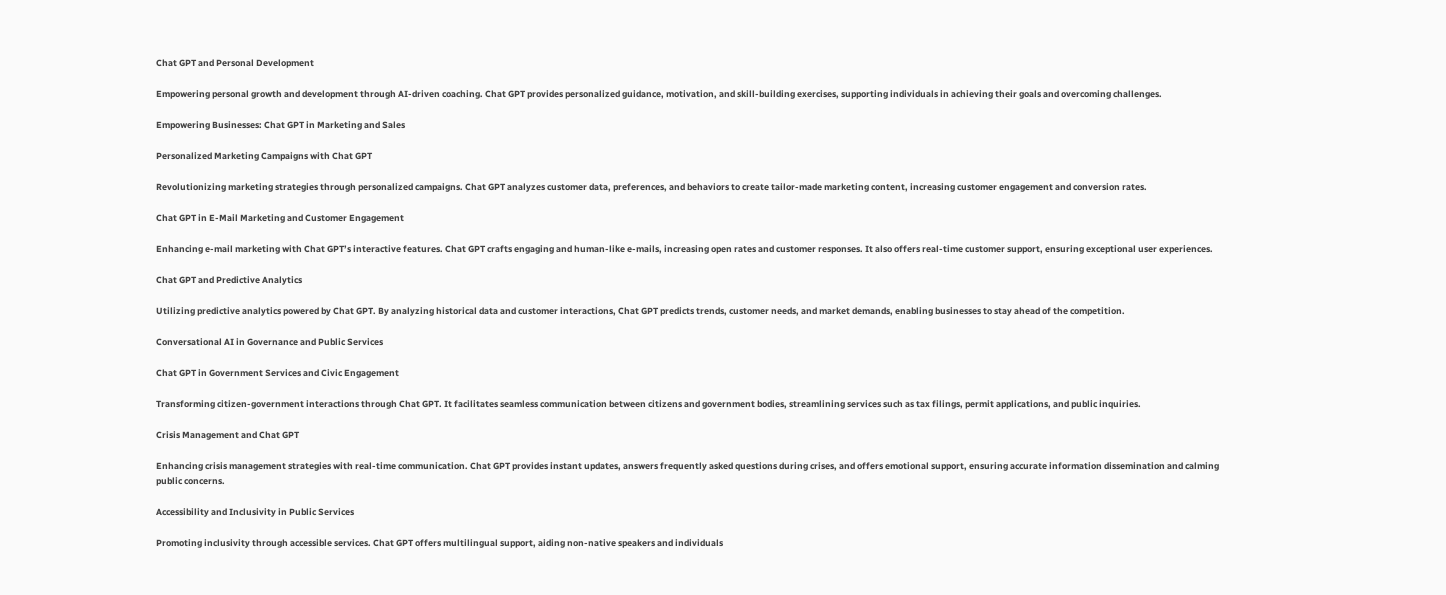Chat GPT and Personal Development

Empowering personal growth and development through AI-driven coaching. Chat GPT provides personalized guidance, motivation, and skill-building exercises, supporting individuals in achieving their goals and overcoming challenges.

Empowering Businesses: Chat GPT in Marketing and Sales

Personalized Marketing Campaigns with Chat GPT

Revolutionizing marketing strategies through personalized campaigns. Chat GPT analyzes customer data, preferences, and behaviors to create tailor-made marketing content, increasing customer engagement and conversion rates.

Chat GPT in E-Mail Marketing and Customer Engagement

Enhancing e-mail marketing with Chat GPT’s interactive features. Chat GPT crafts engaging and human-like e-mails, increasing open rates and customer responses. It also offers real-time customer support, ensuring exceptional user experiences.

Chat GPT and Predictive Analytics

Utilizing predictive analytics powered by Chat GPT. By analyzing historical data and customer interactions, Chat GPT predicts trends, customer needs, and market demands, enabling businesses to stay ahead of the competition.

Conversational AI in Governance and Public Services

Chat GPT in Government Services and Civic Engagement

Transforming citizen-government interactions through Chat GPT. It facilitates seamless communication between citizens and government bodies, streamlining services such as tax filings, permit applications, and public inquiries.

Crisis Management and Chat GPT

Enhancing crisis management strategies with real-time communication. Chat GPT provides instant updates, answers frequently asked questions during crises, and offers emotional support, ensuring accurate information dissemination and calming public concerns.

Accessibility and Inclusivity in Public Services

Promoting inclusivity through accessible services. Chat GPT offers multilingual support, aiding non-native speakers and individuals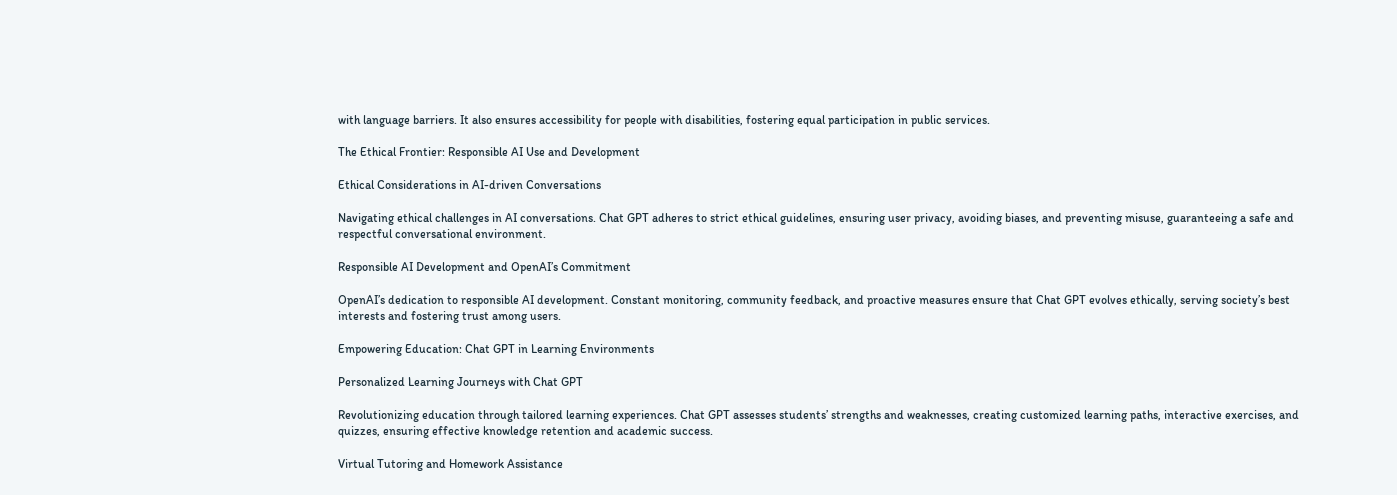with language barriers. It also ensures accessibility for people with disabilities, fostering equal participation in public services.

The Ethical Frontier: Responsible AI Use and Development

Ethical Considerations in AI-driven Conversations

Navigating ethical challenges in AI conversations. Chat GPT adheres to strict ethical guidelines, ensuring user privacy, avoiding biases, and preventing misuse, guaranteeing a safe and respectful conversational environment.

Responsible AI Development and OpenAI’s Commitment

OpenAI’s dedication to responsible AI development. Constant monitoring, community feedback, and proactive measures ensure that Chat GPT evolves ethically, serving society’s best interests and fostering trust among users.

Empowering Education: Chat GPT in Learning Environments

Personalized Learning Journeys with Chat GPT

Revolutionizing education through tailored learning experiences. Chat GPT assesses students’ strengths and weaknesses, creating customized learning paths, interactive exercises, and quizzes, ensuring effective knowledge retention and academic success.

Virtual Tutoring and Homework Assistance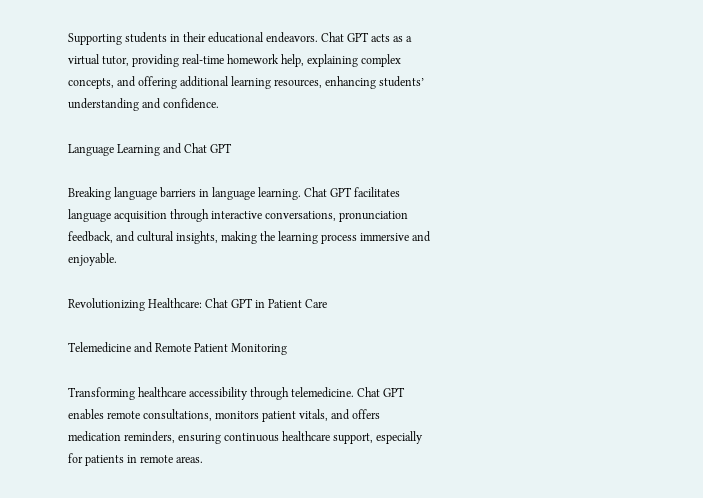Supporting students in their educational endeavors. Chat GPT acts as a virtual tutor, providing real-time homework help, explaining complex concepts, and offering additional learning resources, enhancing students’ understanding and confidence.

Language Learning and Chat GPT

Breaking language barriers in language learning. Chat GPT facilitates language acquisition through interactive conversations, pronunciation feedback, and cultural insights, making the learning process immersive and enjoyable.

Revolutionizing Healthcare: Chat GPT in Patient Care

Telemedicine and Remote Patient Monitoring

Transforming healthcare accessibility through telemedicine. Chat GPT enables remote consultations, monitors patient vitals, and offers medication reminders, ensuring continuous healthcare support, especially for patients in remote areas.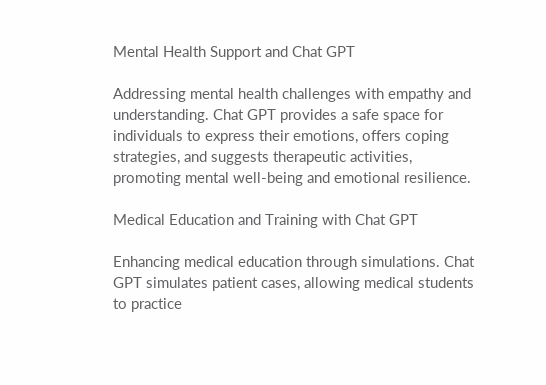Mental Health Support and Chat GPT

Addressing mental health challenges with empathy and understanding. Chat GPT provides a safe space for individuals to express their emotions, offers coping strategies, and suggests therapeutic activities, promoting mental well-being and emotional resilience.

Medical Education and Training with Chat GPT

Enhancing medical education through simulations. Chat GPT simulates patient cases, allowing medical students to practice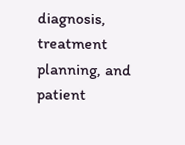diagnosis, treatment planning, and patient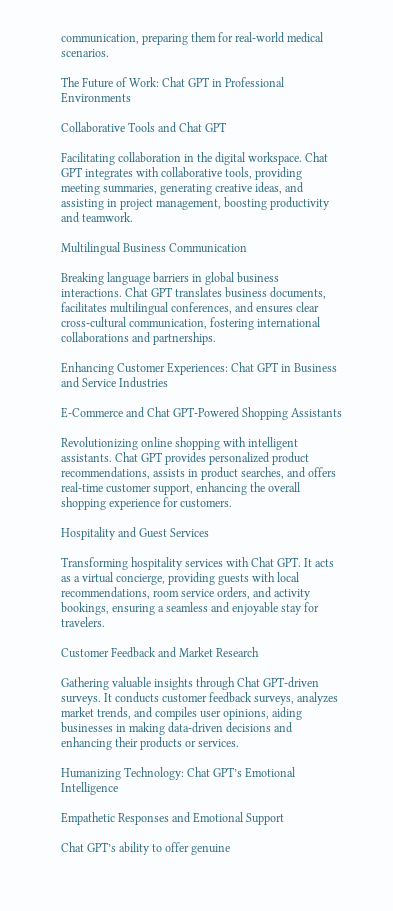communication, preparing them for real-world medical scenarios.

The Future of Work: Chat GPT in Professional Environments

Collaborative Tools and Chat GPT

Facilitating collaboration in the digital workspace. Chat GPT integrates with collaborative tools, providing meeting summaries, generating creative ideas, and assisting in project management, boosting productivity and teamwork.

Multilingual Business Communication

Breaking language barriers in global business interactions. Chat GPT translates business documents, facilitates multilingual conferences, and ensures clear cross-cultural communication, fostering international collaborations and partnerships.

Enhancing Customer Experiences: Chat GPT in Business and Service Industries

E-Commerce and Chat GPT-Powered Shopping Assistants

Revolutionizing online shopping with intelligent assistants. Chat GPT provides personalized product recommendations, assists in product searches, and offers real-time customer support, enhancing the overall shopping experience for customers.

Hospitality and Guest Services

Transforming hospitality services with Chat GPT. It acts as a virtual concierge, providing guests with local recommendations, room service orders, and activity bookings, ensuring a seamless and enjoyable stay for travelers.

Customer Feedback and Market Research

Gathering valuable insights through Chat GPT-driven surveys. It conducts customer feedback surveys, analyzes market trends, and compiles user opinions, aiding businesses in making data-driven decisions and enhancing their products or services.

Humanizing Technology: Chat GPT’s Emotional Intelligence

Empathetic Responses and Emotional Support

Chat GPT’s ability to offer genuine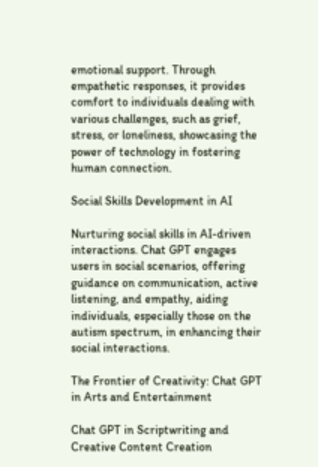emotional support. Through empathetic responses, it provides comfort to individuals dealing with various challenges, such as grief, stress, or loneliness, showcasing the power of technology in fostering human connection.

Social Skills Development in AI

Nurturing social skills in AI-driven interactions. Chat GPT engages users in social scenarios, offering guidance on communication, active listening, and empathy, aiding individuals, especially those on the autism spectrum, in enhancing their social interactions.

The Frontier of Creativity: Chat GPT in Arts and Entertainment

Chat GPT in Scriptwriting and Creative Content Creation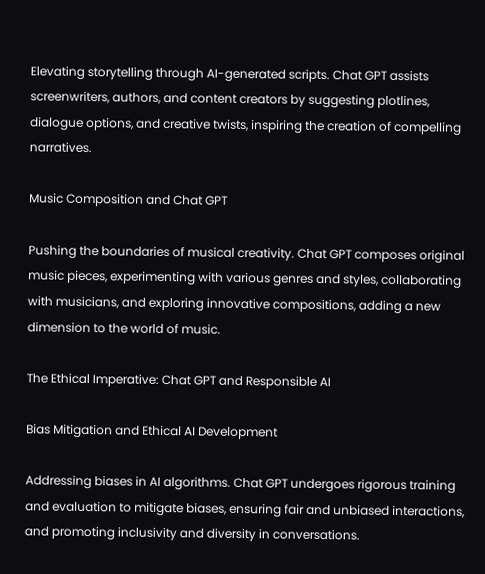Elevating storytelling through AI-generated scripts. Chat GPT assists screenwriters, authors, and content creators by suggesting plotlines, dialogue options, and creative twists, inspiring the creation of compelling narratives.

Music Composition and Chat GPT

Pushing the boundaries of musical creativity. Chat GPT composes original music pieces, experimenting with various genres and styles, collaborating with musicians, and exploring innovative compositions, adding a new dimension to the world of music.

The Ethical Imperative: Chat GPT and Responsible AI

Bias Mitigation and Ethical AI Development

Addressing biases in AI algorithms. Chat GPT undergoes rigorous training and evaluation to mitigate biases, ensuring fair and unbiased interactions, and promoting inclusivity and diversity in conversations.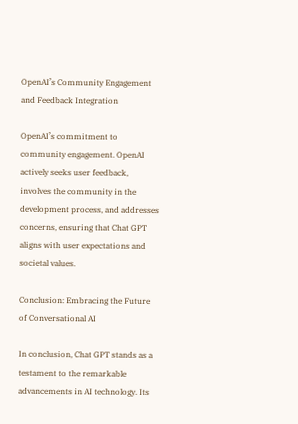OpenAI’s Community Engagement and Feedback Integration

OpenAI’s commitment to community engagement. OpenAI actively seeks user feedback, involves the community in the development process, and addresses concerns, ensuring that Chat GPT aligns with user expectations and societal values.

Conclusion: Embracing the Future of Conversational AI

In conclusion, Chat GPT stands as a testament to the remarkable advancements in AI technology. Its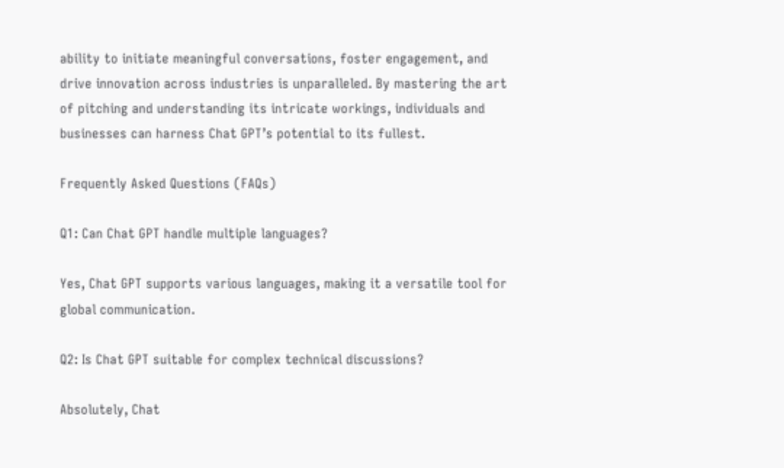ability to initiate meaningful conversations, foster engagement, and drive innovation across industries is unparalleled. By mastering the art of pitching and understanding its intricate workings, individuals and businesses can harness Chat GPT’s potential to its fullest.

Frequently Asked Questions (FAQs)

Q1: Can Chat GPT handle multiple languages?

Yes, Chat GPT supports various languages, making it a versatile tool for global communication.

Q2: Is Chat GPT suitable for complex technical discussions?

Absolutely, Chat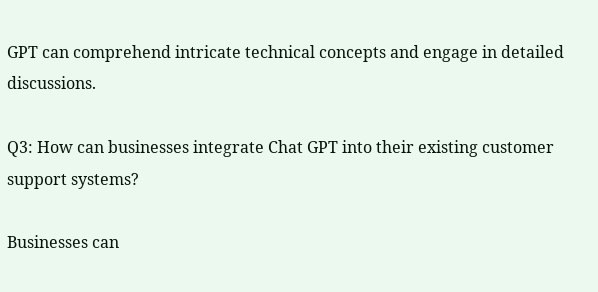GPT can comprehend intricate technical concepts and engage in detailed discussions.

Q3: How can businesses integrate Chat GPT into their existing customer support systems?

Businesses can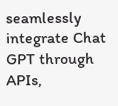seamlessly integrate Chat GPT through APIs,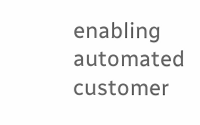enabling automated customer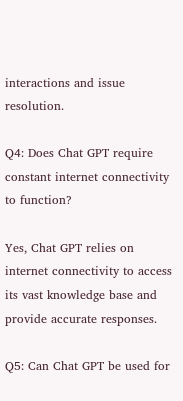interactions and issue resolution.

Q4: Does Chat GPT require constant internet connectivity to function?

Yes, Chat GPT relies on internet connectivity to access its vast knowledge base and provide accurate responses.

Q5: Can Chat GPT be used for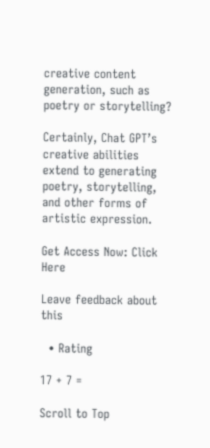creative content generation, such as poetry or storytelling?

Certainly, Chat GPT’s creative abilities extend to generating poetry, storytelling, and other forms of artistic expression.

Get Access Now: Click Here

Leave feedback about this

  • Rating

17 + 7 =

Scroll to Top